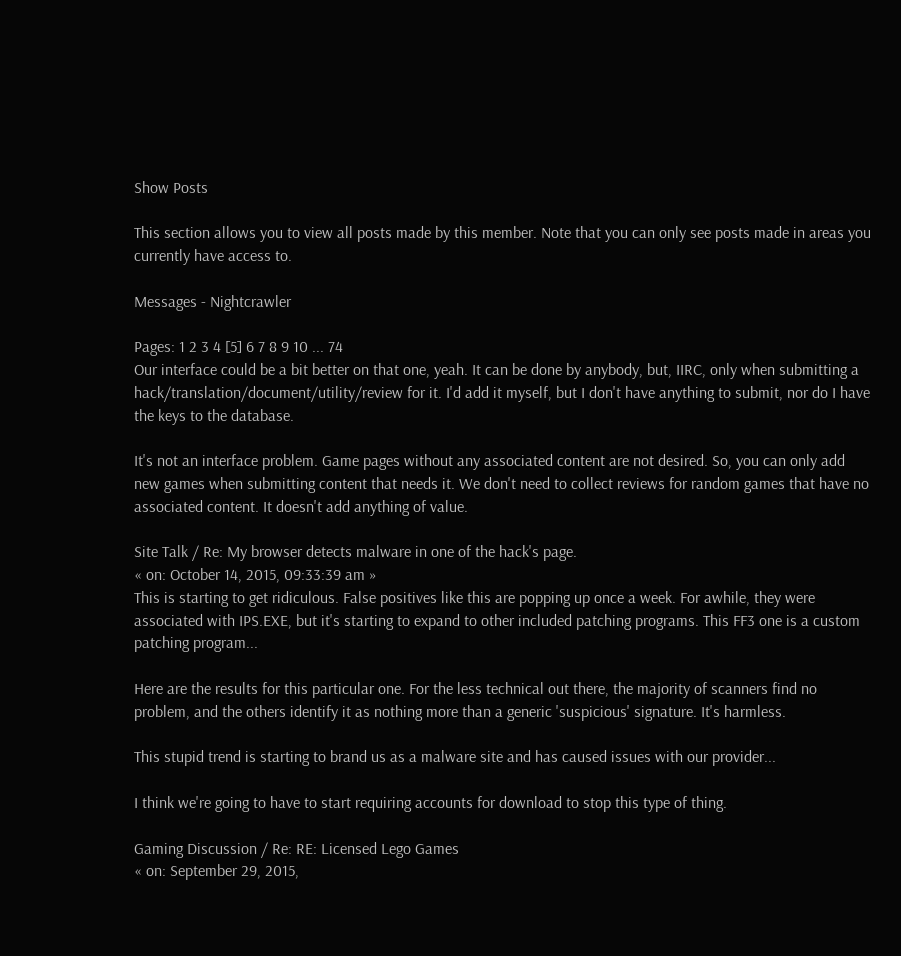Show Posts

This section allows you to view all posts made by this member. Note that you can only see posts made in areas you currently have access to.

Messages - Nightcrawler

Pages: 1 2 3 4 [5] 6 7 8 9 10 ... 74
Our interface could be a bit better on that one, yeah. It can be done by anybody, but, IIRC, only when submitting a hack/translation/document/utility/review for it. I'd add it myself, but I don't have anything to submit, nor do I have the keys to the database.

It's not an interface problem. Game pages without any associated content are not desired. So, you can only add new games when submitting content that needs it. We don't need to collect reviews for random games that have no associated content. It doesn't add anything of value.

Site Talk / Re: My browser detects malware in one of the hack's page.
« on: October 14, 2015, 09:33:39 am »
This is starting to get ridiculous. False positives like this are popping up once a week. For awhile, they were associated with IPS.EXE, but it's starting to expand to other included patching programs. This FF3 one is a custom patching program...

Here are the results for this particular one. For the less technical out there, the majority of scanners find no problem, and the others identify it as nothing more than a generic 'suspicious' signature. It's harmless.

This stupid trend is starting to brand us as a malware site and has caused issues with our provider...

I think we're going to have to start requiring accounts for download to stop this type of thing.

Gaming Discussion / Re: RE: Licensed Lego Games
« on: September 29, 2015,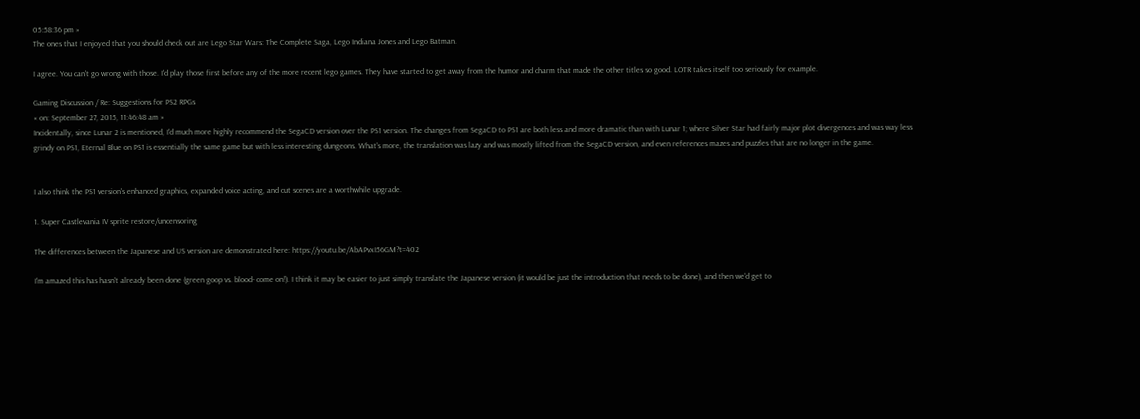05:58:36 pm »
The ones that I enjoyed that you should check out are Lego Star Wars: The Complete Saga, Lego Indiana Jones and Lego Batman.

I agree. You can't go wrong with those. I'd play those first before any of the more recent lego games. They have started to get away from the humor and charm that made the other titles so good. LOTR takes itself too seriously for example.

Gaming Discussion / Re: Suggestions for PS2 RPGs
« on: September 27, 2015, 11:46:48 am »
Incidentally, since Lunar 2 is mentioned, I'd much more highly recommend the SegaCD version over the PS1 version. The changes from SegaCD to PS1 are both less and more dramatic than with Lunar 1; where Silver Star had fairly major plot divergences and was way less grindy on PS1, Eternal Blue on PS1 is essentially the same game but with less interesting dungeons. What's more, the translation was lazy and was mostly lifted from the SegaCD version, and even references mazes and puzzles that are no longer in the game.


I also think the PS1 version's enhanced graphics, expanded voice acting, and cut scenes are a worthwhile upgrade.

1. Super Castlevania IV sprite restore/uncensoring

The differences between the Japanese and US version are demonstrated here: https://youtu.be/AbAPvxI56GM?t=402

I'm amazed this has hasn't already been done (green goop vs. blood- come on!). I think it may be easier to just simply translate the Japanese version (it would be just the introduction that needs to be done), and then we'd get to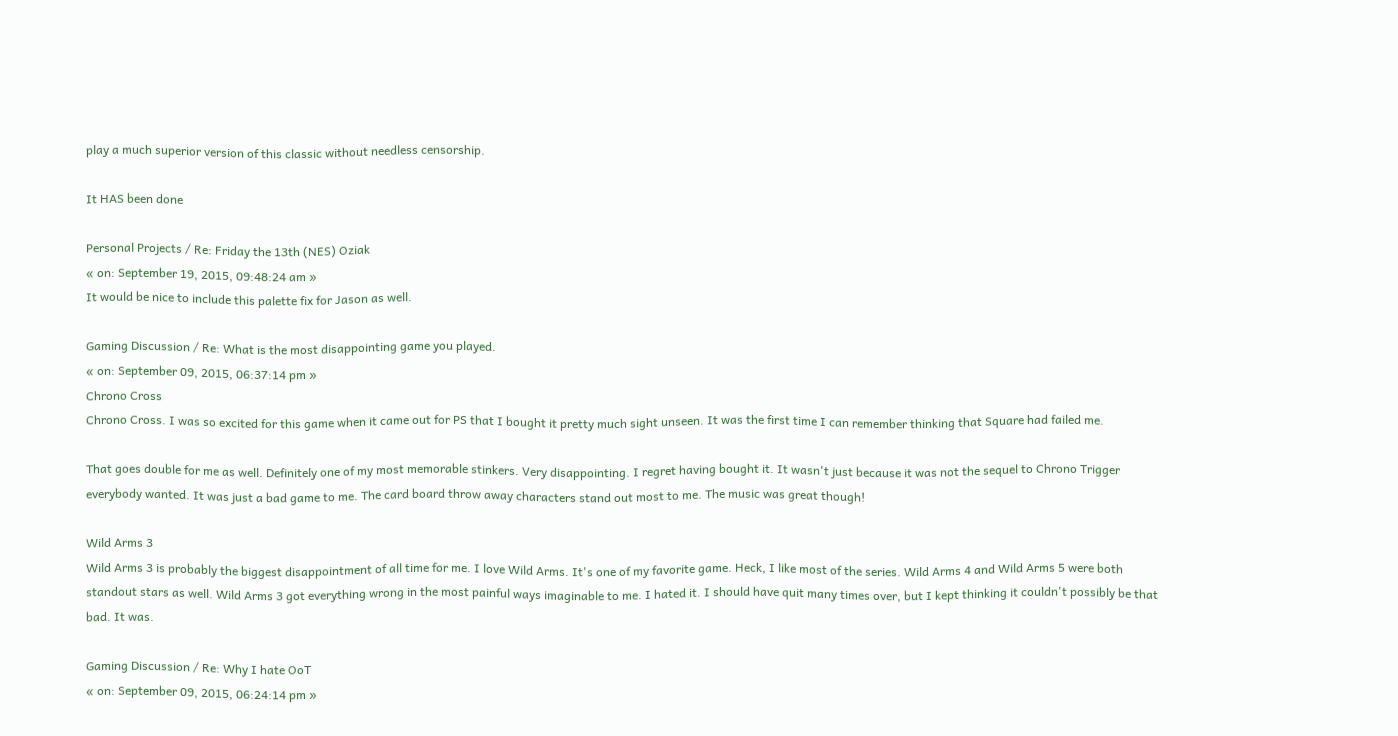play a much superior version of this classic without needless censorship.

It HAS been done

Personal Projects / Re: Friday the 13th (NES) Oziak
« on: September 19, 2015, 09:48:24 am »
It would be nice to include this palette fix for Jason as well.

Gaming Discussion / Re: What is the most disappointing game you played.
« on: September 09, 2015, 06:37:14 pm »
Chrono Cross
Chrono Cross. I was so excited for this game when it came out for PS that I bought it pretty much sight unseen. It was the first time I can remember thinking that Square had failed me.

That goes double for me as well. Definitely one of my most memorable stinkers. Very disappointing. I regret having bought it. It wasn't just because it was not the sequel to Chrono Trigger everybody wanted. It was just a bad game to me. The card board throw away characters stand out most to me. The music was great though!

Wild Arms 3
Wild Arms 3 is probably the biggest disappointment of all time for me. I love Wild Arms. It's one of my favorite game. Heck, I like most of the series. Wild Arms 4 and Wild Arms 5 were both standout stars as well. Wild Arms 3 got everything wrong in the most painful ways imaginable to me. I hated it. I should have quit many times over, but I kept thinking it couldn't possibly be that bad. It was.

Gaming Discussion / Re: Why I hate OoT
« on: September 09, 2015, 06:24:14 pm »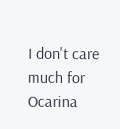I don't care much for Ocarina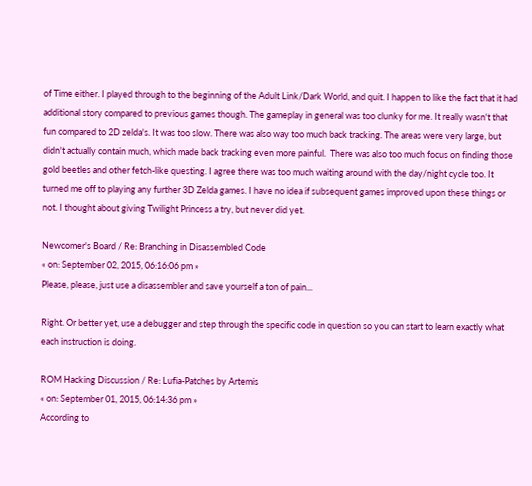of Time either. I played through to the beginning of the Adult Link/Dark World, and quit. I happen to like the fact that it had additional story compared to previous games though. The gameplay in general was too clunky for me. It really wasn't that fun compared to 2D zelda's. It was too slow. There was also way too much back tracking. The areas were very large, but didn't actually contain much, which made back tracking even more painful.  There was also too much focus on finding those gold beetles and other fetch-like questing. I agree there was too much waiting around with the day/night cycle too. It turned me off to playing any further 3D Zelda games. I have no idea if subsequent games improved upon these things or not. I thought about giving Twilight Princess a try, but never did yet.

Newcomer's Board / Re: Branching in Disassembled Code
« on: September 02, 2015, 06:16:06 pm »
Please, please, just use a disassembler and save yourself a ton of pain...

Right. Or better yet, use a debugger and step through the specific code in question so you can start to learn exactly what each instruction is doing.

ROM Hacking Discussion / Re: Lufia-Patches by Artemis
« on: September 01, 2015, 06:14:36 pm »
According to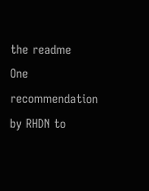the readme
One recommendation by RHDN to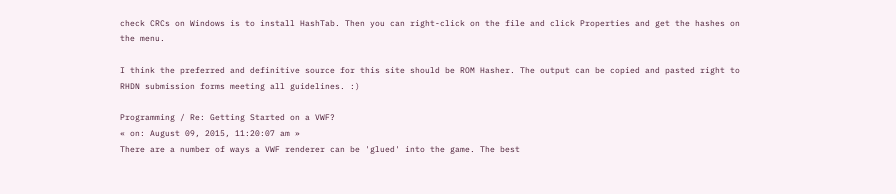check CRCs on Windows is to install HashTab. Then you can right-click on the file and click Properties and get the hashes on the menu.

I think the preferred and definitive source for this site should be ROM Hasher. The output can be copied and pasted right to RHDN submission forms meeting all guidelines. :)

Programming / Re: Getting Started on a VWF?
« on: August 09, 2015, 11:20:07 am »
There are a number of ways a VWF renderer can be 'glued' into the game. The best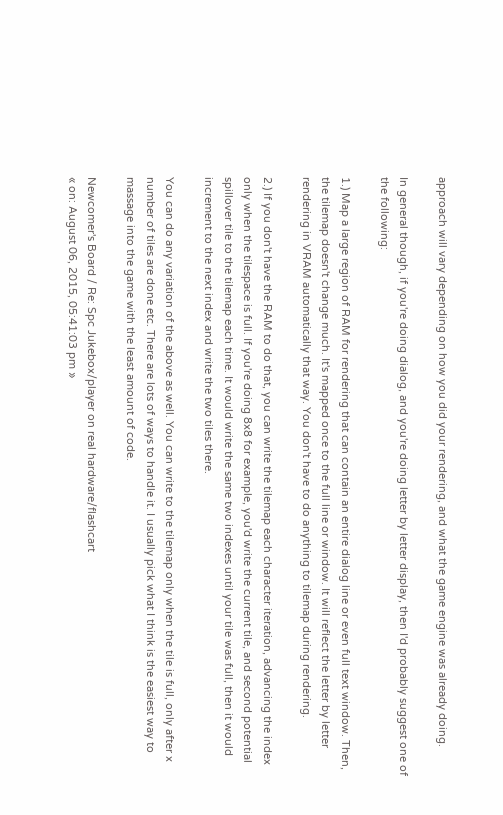approach will vary depending on how you did your rendering, and what the game engine was already doing.

In general though, if you're doing dialog, and you're doing letter by letter display, then I'd probably suggest one of the following:

1.) Map a large region of RAM for rendering that can contain an entire dialog line or even full text window. Then, the tilemap doesn't change much. It's mapped once to the full line or window. It will reflect the letter by letter rendering in VRAM automatically that way. You don't have to do anything to tilemap during rendering.

2.) If you don't have the RAM to do that, you can write the tilemap each character iteration, advancing the index only when the tilespace is full. If you're doing 8x8 for example, you'd write the current tile, and second potential spillover tile to the tilemap each time. It would write the same two indexes until your tile was full, then it would increment to the next index and write the two tiles there.

You can do any variation of the above as well. You can write to the tilemap only when the tile is full, only after x number of tiles are done etc. There are lots of ways to handle it. I usually pick what I think is the easiest way to massage into the game with the least amount of code.

Newcomer's Board / Re: Spc Jukebox/player on real hardware/flashcart
« on: August 06, 2015, 05:41:03 pm »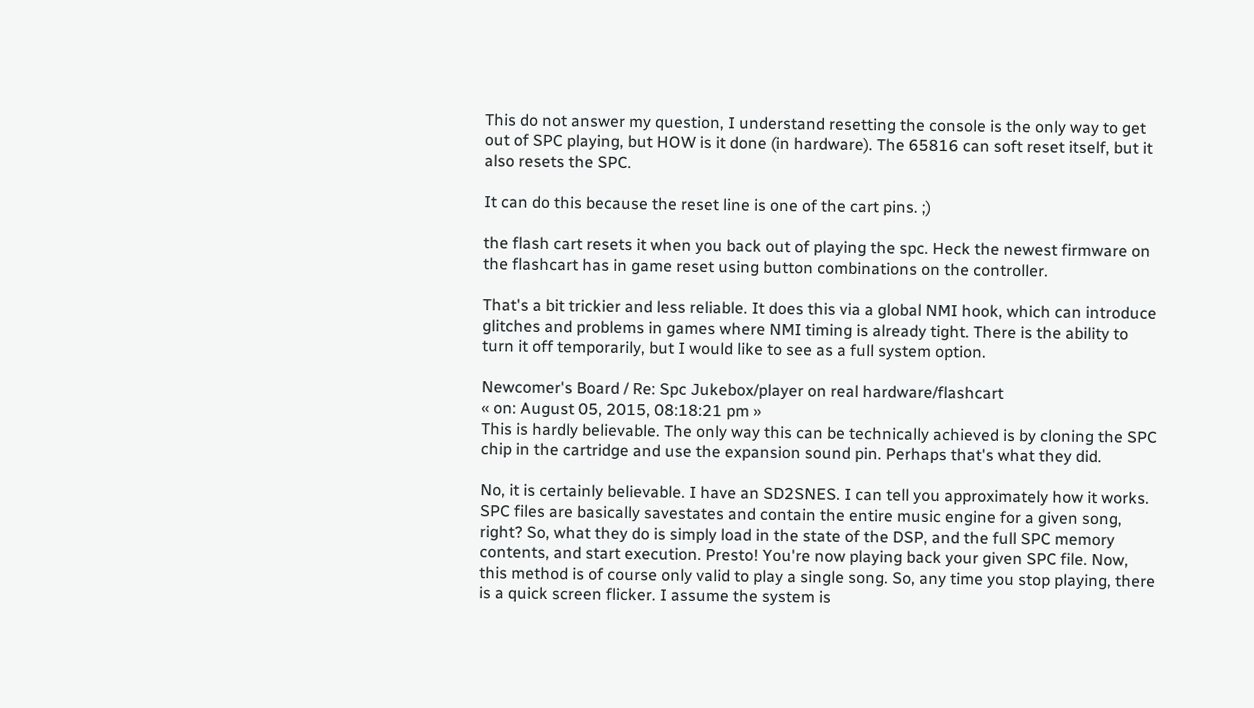This do not answer my question, I understand resetting the console is the only way to get out of SPC playing, but HOW is it done (in hardware). The 65816 can soft reset itself, but it also resets the SPC.

It can do this because the reset line is one of the cart pins. ;)

the flash cart resets it when you back out of playing the spc. Heck the newest firmware on the flashcart has in game reset using button combinations on the controller.

That's a bit trickier and less reliable. It does this via a global NMI hook, which can introduce glitches and problems in games where NMI timing is already tight. There is the ability to turn it off temporarily, but I would like to see as a full system option.

Newcomer's Board / Re: Spc Jukebox/player on real hardware/flashcart
« on: August 05, 2015, 08:18:21 pm »
This is hardly believable. The only way this can be technically achieved is by cloning the SPC chip in the cartridge and use the expansion sound pin. Perhaps that's what they did.

No, it is certainly believable. I have an SD2SNES. I can tell you approximately how it works. SPC files are basically savestates and contain the entire music engine for a given song, right? So, what they do is simply load in the state of the DSP, and the full SPC memory contents, and start execution. Presto! You're now playing back your given SPC file. Now, this method is of course only valid to play a single song. So, any time you stop playing, there is a quick screen flicker. I assume the system is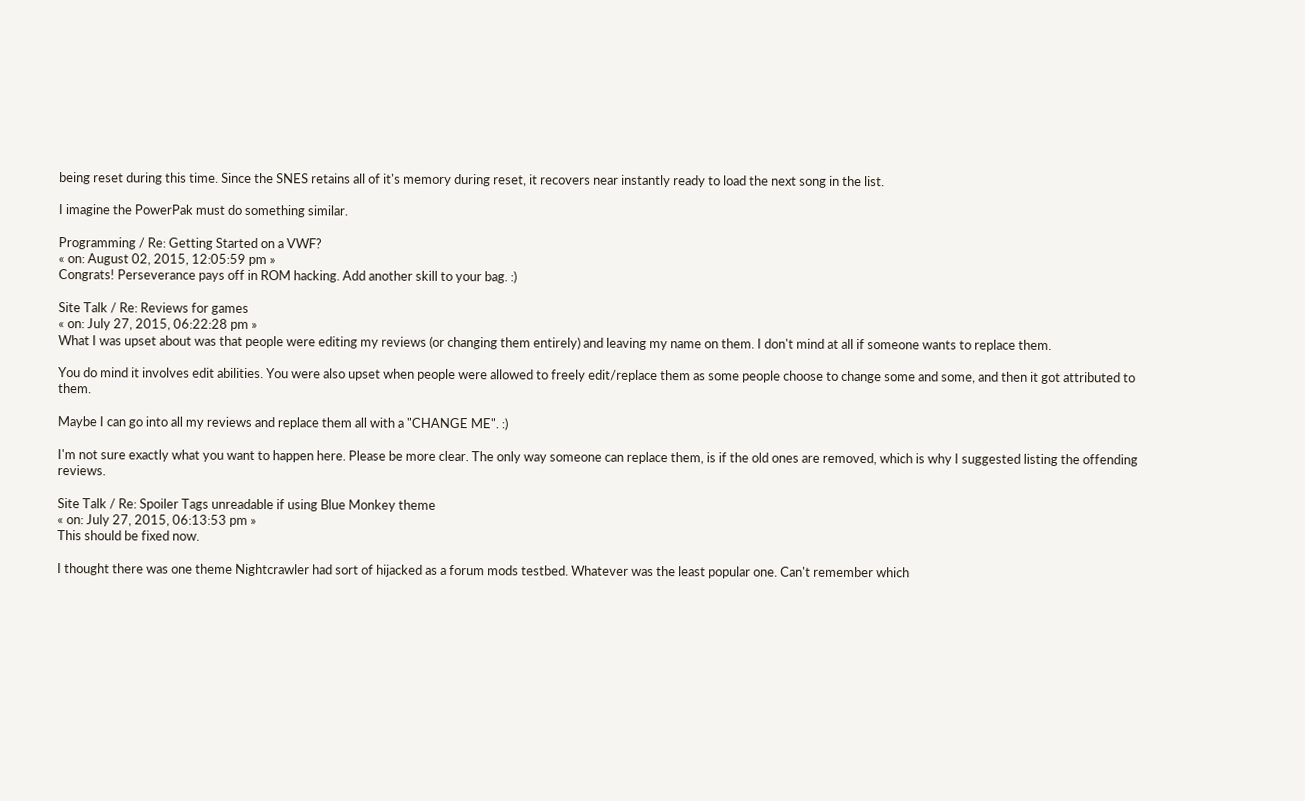being reset during this time. Since the SNES retains all of it's memory during reset, it recovers near instantly ready to load the next song in the list.

I imagine the PowerPak must do something similar.

Programming / Re: Getting Started on a VWF?
« on: August 02, 2015, 12:05:59 pm »
Congrats! Perseverance pays off in ROM hacking. Add another skill to your bag. :)

Site Talk / Re: Reviews for games
« on: July 27, 2015, 06:22:28 pm »
What I was upset about was that people were editing my reviews (or changing them entirely) and leaving my name on them. I don't mind at all if someone wants to replace them.

You do mind it involves edit abilities. You were also upset when people were allowed to freely edit/replace them as some people choose to change some and some, and then it got attributed to them.

Maybe I can go into all my reviews and replace them all with a "CHANGE ME". :)

I'm not sure exactly what you want to happen here. Please be more clear. The only way someone can replace them, is if the old ones are removed, which is why I suggested listing the offending reviews.

Site Talk / Re: Spoiler Tags unreadable if using Blue Monkey theme
« on: July 27, 2015, 06:13:53 pm »
This should be fixed now.

I thought there was one theme Nightcrawler had sort of hijacked as a forum mods testbed. Whatever was the least popular one. Can't remember which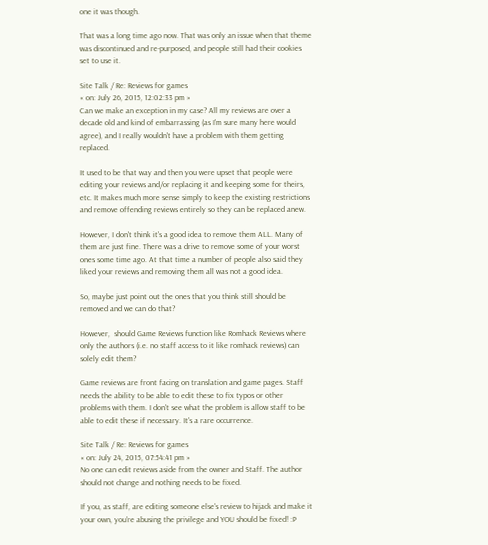one it was though.

That was a long time ago now. That was only an issue when that theme was discontinued and re-purposed, and people still had their cookies set to use it.

Site Talk / Re: Reviews for games
« on: July 26, 2015, 12:02:33 pm »
Can we make an exception in my case? All my reviews are over a decade old and kind of embarrassing (as I'm sure many here would agree), and I really wouldn't have a problem with them getting replaced.

It used to be that way and then you were upset that people were editing your reviews and/or replacing it and keeping some for theirs, etc. It makes much more sense simply to keep the existing restrictions and remove offending reviews entirely so they can be replaced anew.

However, I don't think it's a good idea to remove them ALL. Many of them are just fine. There was a drive to remove some of your worst ones some time ago. At that time a number of people also said they liked your reviews and removing them all was not a good idea.

So, maybe just point out the ones that you think still should be removed and we can do that?

However,  should Game Reviews function like Romhack Reviews where only the authors (i.e. no staff access to it like romhack reviews) can solely edit them?

Game reviews are front facing on translation and game pages. Staff needs the ability to be able to edit these to fix typos or other problems with them. I don't see what the problem is allow staff to be able to edit these if necessary. It's a rare occurrence.

Site Talk / Re: Reviews for games
« on: July 24, 2015, 07:54:41 pm »
No one can edit reviews aside from the owner and Staff. The author should not change and nothing needs to be fixed.

If you, as staff, are editing someone else's review to hijack and make it your own, you're abusing the privilege and YOU should be fixed! :P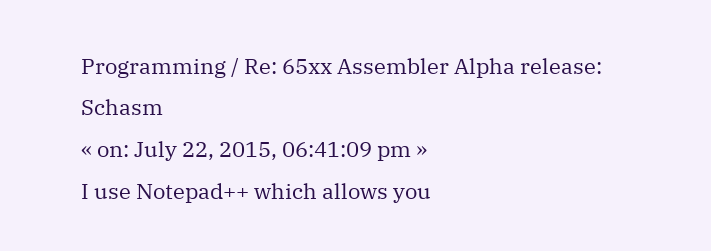Programming / Re: 65xx Assembler Alpha release: Schasm
« on: July 22, 2015, 06:41:09 pm »
I use Notepad++ which allows you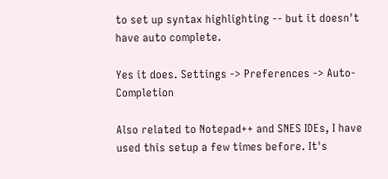to set up syntax highlighting -- but it doesn't have auto complete.

Yes it does. Settings -> Preferences -> Auto-Completion

Also related to Notepad++ and SNES IDEs, I have used this setup a few times before. It's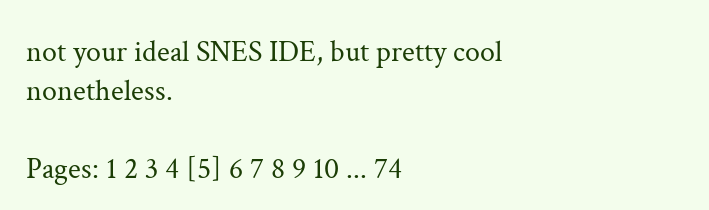not your ideal SNES IDE, but pretty cool nonetheless.

Pages: 1 2 3 4 [5] 6 7 8 9 10 ... 74